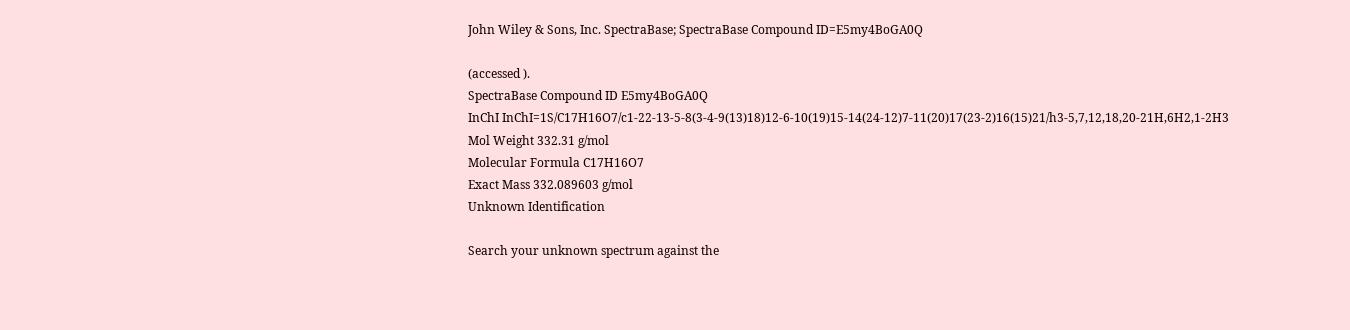John Wiley & Sons, Inc. SpectraBase; SpectraBase Compound ID=E5my4BoGA0Q

(accessed ).
SpectraBase Compound ID E5my4BoGA0Q
InChI InChI=1S/C17H16O7/c1-22-13-5-8(3-4-9(13)18)12-6-10(19)15-14(24-12)7-11(20)17(23-2)16(15)21/h3-5,7,12,18,20-21H,6H2,1-2H3
Mol Weight 332.31 g/mol
Molecular Formula C17H16O7
Exact Mass 332.089603 g/mol
Unknown Identification

Search your unknown spectrum against the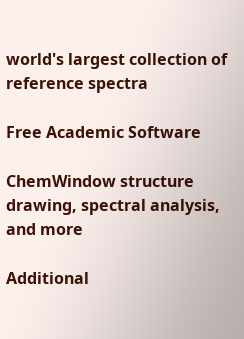world's largest collection of reference spectra

Free Academic Software

ChemWindow structure drawing, spectral analysis, and more

Additional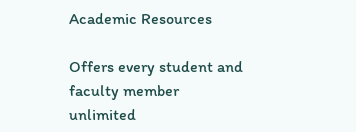Academic Resources

Offers every student and faculty member unlimited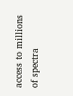access to millions of spectra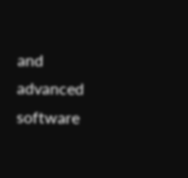and advanced software